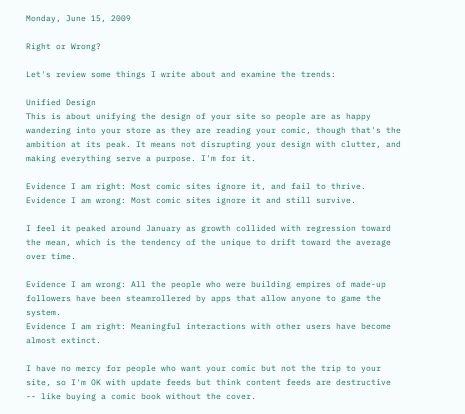Monday, June 15, 2009

Right or Wrong?

Let's review some things I write about and examine the trends:

Unified Design
This is about unifying the design of your site so people are as happy wandering into your store as they are reading your comic, though that's the ambition at its peak. It means not disrupting your design with clutter, and making everything serve a purpose. I'm for it.

Evidence I am right: Most comic sites ignore it, and fail to thrive.
Evidence I am wrong: Most comic sites ignore it and still survive.

I feel it peaked around January as growth collided with regression toward the mean, which is the tendency of the unique to drift toward the average over time.

Evidence I am wrong: All the people who were building empires of made-up followers have been steamrollered by apps that allow anyone to game the system.
Evidence I am right: Meaningful interactions with other users have become almost extinct.

I have no mercy for people who want your comic but not the trip to your site, so I'm OK with update feeds but think content feeds are destructive -- like buying a comic book without the cover.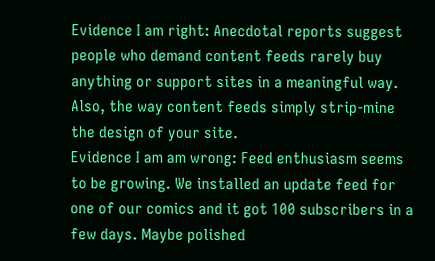Evidence I am right: Anecdotal reports suggest people who demand content feeds rarely buy anything or support sites in a meaningful way. Also, the way content feeds simply strip-mine the design of your site.
Evidence I am am wrong: Feed enthusiasm seems to be growing. We installed an update feed for one of our comics and it got 100 subscribers in a few days. Maybe polished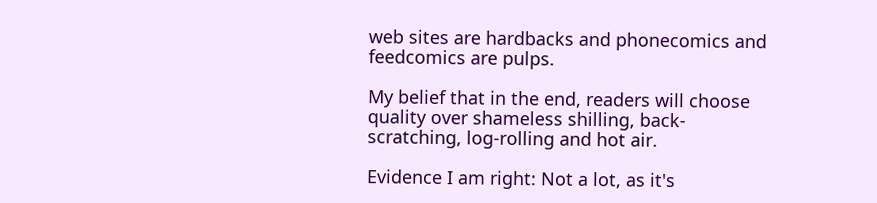web sites are hardbacks and phonecomics and feedcomics are pulps.

My belief that in the end, readers will choose quality over shameless shilling, back-scratching, log-rolling and hot air.

Evidence I am right: Not a lot, as it's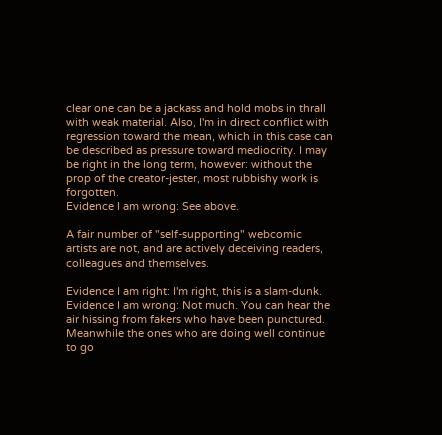clear one can be a jackass and hold mobs in thrall with weak material. Also, I'm in direct conflict with regression toward the mean, which in this case can be described as pressure toward mediocrity. I may be right in the long term, however: without the prop of the creator-jester, most rubbishy work is forgotten.
Evidence I am wrong: See above.

A fair number of "self-supporting" webcomic artists are not, and are actively deceiving readers, colleagues and themselves.

Evidence I am right: I'm right, this is a slam-dunk.
Evidence I am wrong: Not much. You can hear the air hissing from fakers who have been punctured. Meanwhile the ones who are doing well continue to go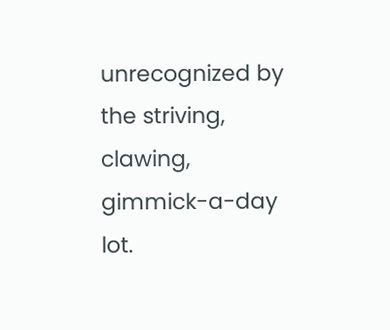unrecognized by the striving, clawing, gimmick-a-day lot.